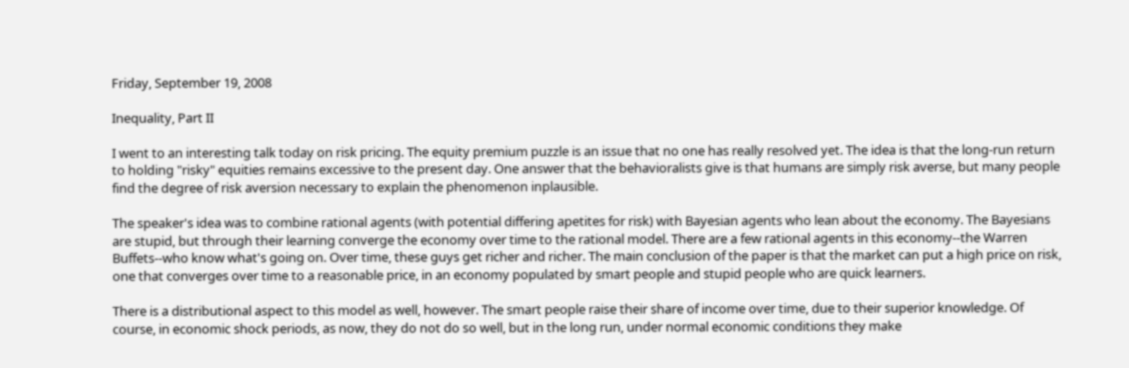Friday, September 19, 2008

Inequality, Part II

I went to an interesting talk today on risk pricing. The equity premium puzzle is an issue that no one has really resolved yet. The idea is that the long-run return to holding "risky" equities remains excessive to the present day. One answer that the behavioralists give is that humans are simply risk averse, but many people find the degree of risk aversion necessary to explain the phenomenon inplausible.

The speaker's idea was to combine rational agents (with potential differing apetites for risk) with Bayesian agents who lean about the economy. The Bayesians are stupid, but through their learning converge the economy over time to the rational model. There are a few rational agents in this economy--the Warren Buffets--who know what's going on. Over time, these guys get richer and richer. The main conclusion of the paper is that the market can put a high price on risk, one that converges over time to a reasonable price, in an economy populated by smart people and stupid people who are quick learners.

There is a distributional aspect to this model as well, however. The smart people raise their share of income over time, due to their superior knowledge. Of course, in economic shock periods, as now, they do not do so well, but in the long run, under normal economic conditions they make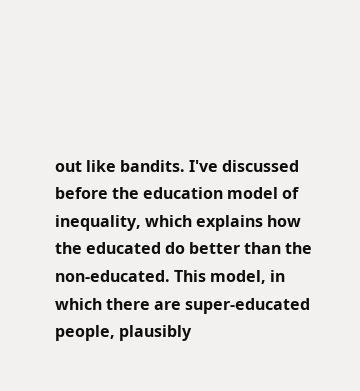out like bandits. I've discussed before the education model of inequality, which explains how the educated do better than the non-educated. This model, in which there are super-educated people, plausibly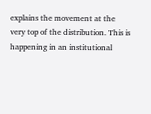explains the movement at the very top of the distribution. This is happening in an institutional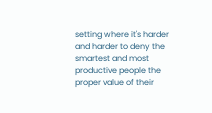setting where it's harder and harder to deny the smartest and most productive people the proper value of their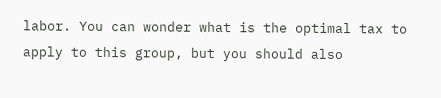labor. You can wonder what is the optimal tax to apply to this group, but you should also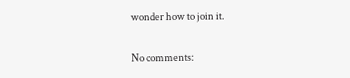wonder how to join it.

No comments: